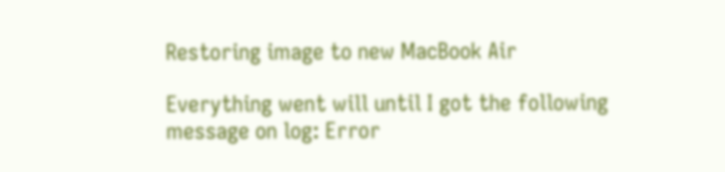Restoring image to new MacBook Air

Everything went will until I got the following message on log: Error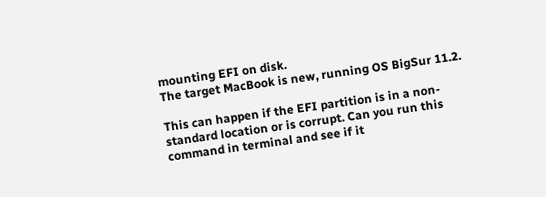mounting EFI on disk.
The target MacBook is new, running OS BigSur 11.2.

This can happen if the EFI partition is in a non-standard location or is corrupt. Can you run this command in terminal and see if it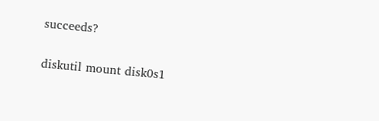succeeds?

diskutil mount disk0s1